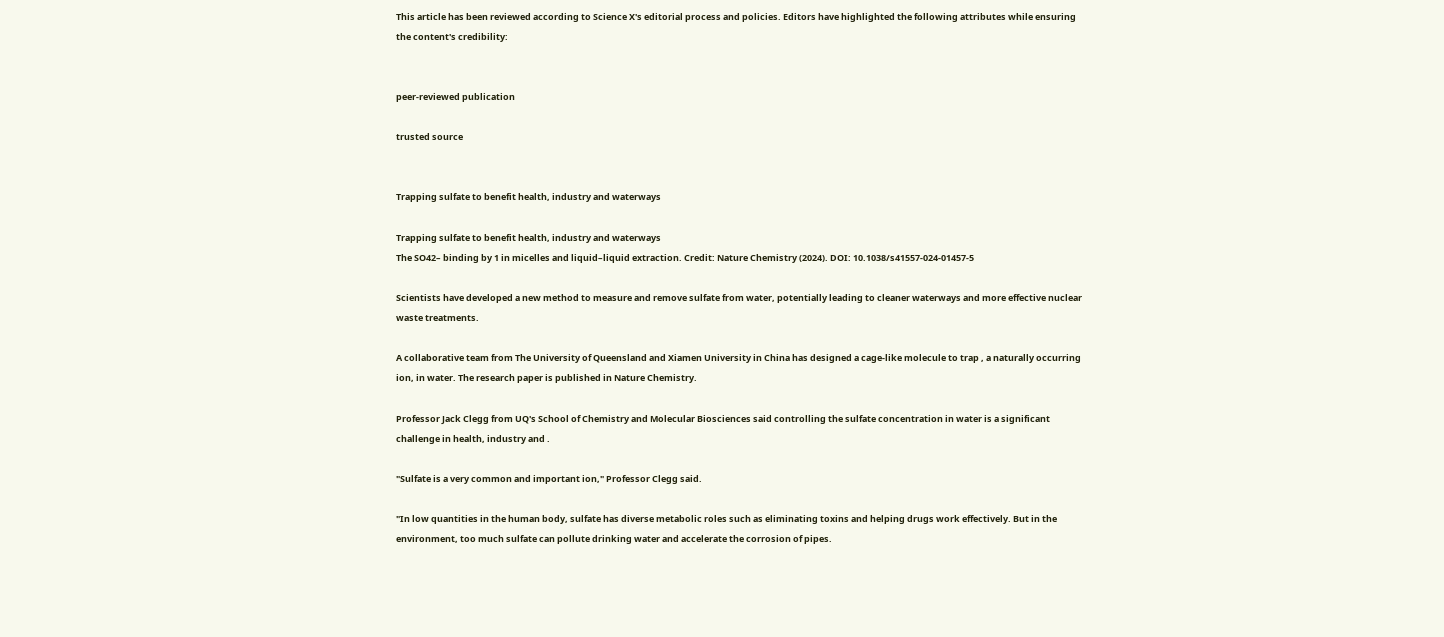This article has been reviewed according to Science X's editorial process and policies. Editors have highlighted the following attributes while ensuring the content's credibility:


peer-reviewed publication

trusted source


Trapping sulfate to benefit health, industry and waterways

Trapping sulfate to benefit health, industry and waterways
The SO42– binding by 1 in micelles and liquid–liquid extraction. Credit: Nature Chemistry (2024). DOI: 10.1038/s41557-024-01457-5

Scientists have developed a new method to measure and remove sulfate from water, potentially leading to cleaner waterways and more effective nuclear waste treatments.

A collaborative team from The University of Queensland and Xiamen University in China has designed a cage-like molecule to trap , a naturally occurring ion, in water. The research paper is published in Nature Chemistry.

Professor Jack Clegg from UQ's School of Chemistry and Molecular Biosciences said controlling the sulfate concentration in water is a significant challenge in health, industry and .

"Sulfate is a very common and important ion," Professor Clegg said.

"In low quantities in the human body, sulfate has diverse metabolic roles such as eliminating toxins and helping drugs work effectively. But in the environment, too much sulfate can pollute drinking water and accelerate the corrosion of pipes.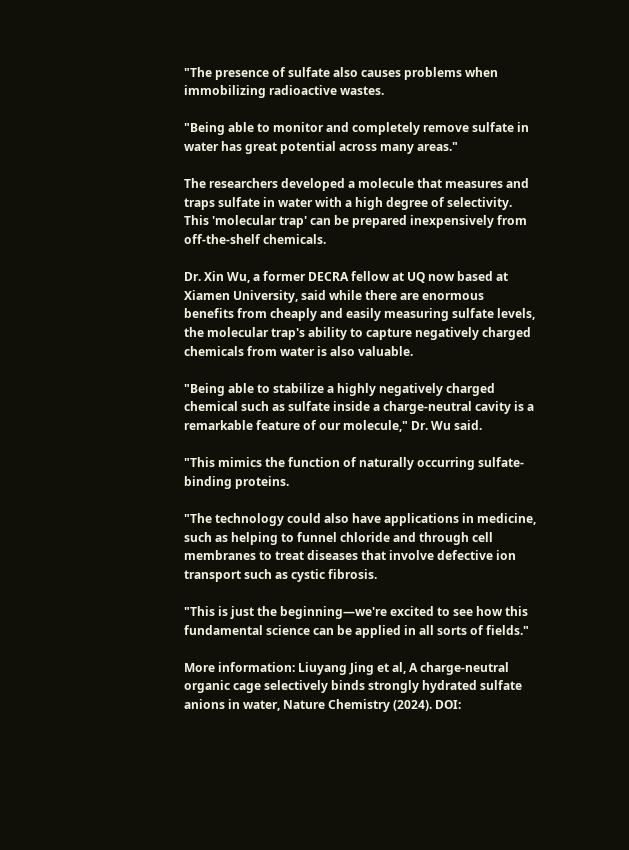"The presence of sulfate also causes problems when immobilizing radioactive wastes.

"Being able to monitor and completely remove sulfate in water has great potential across many areas."

The researchers developed a molecule that measures and traps sulfate in water with a high degree of selectivity. This 'molecular trap' can be prepared inexpensively from off-the-shelf chemicals.

Dr. Xin Wu, a former DECRA fellow at UQ now based at Xiamen University, said while there are enormous benefits from cheaply and easily measuring sulfate levels, the molecular trap's ability to capture negatively charged chemicals from water is also valuable.

"Being able to stabilize a highly negatively charged chemical such as sulfate inside a charge-neutral cavity is a remarkable feature of our molecule," Dr. Wu said.

"This mimics the function of naturally occurring sulfate-binding proteins.

"The technology could also have applications in medicine, such as helping to funnel chloride and through cell membranes to treat diseases that involve defective ion transport such as cystic fibrosis.

"This is just the beginning—we're excited to see how this fundamental science can be applied in all sorts of fields."

More information: Liuyang Jing et al, A charge-neutral organic cage selectively binds strongly hydrated sulfate anions in water, Nature Chemistry (2024). DOI: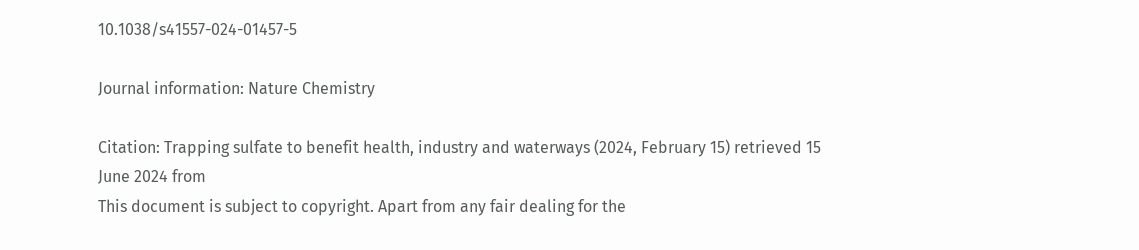10.1038/s41557-024-01457-5

Journal information: Nature Chemistry

Citation: Trapping sulfate to benefit health, industry and waterways (2024, February 15) retrieved 15 June 2024 from
This document is subject to copyright. Apart from any fair dealing for the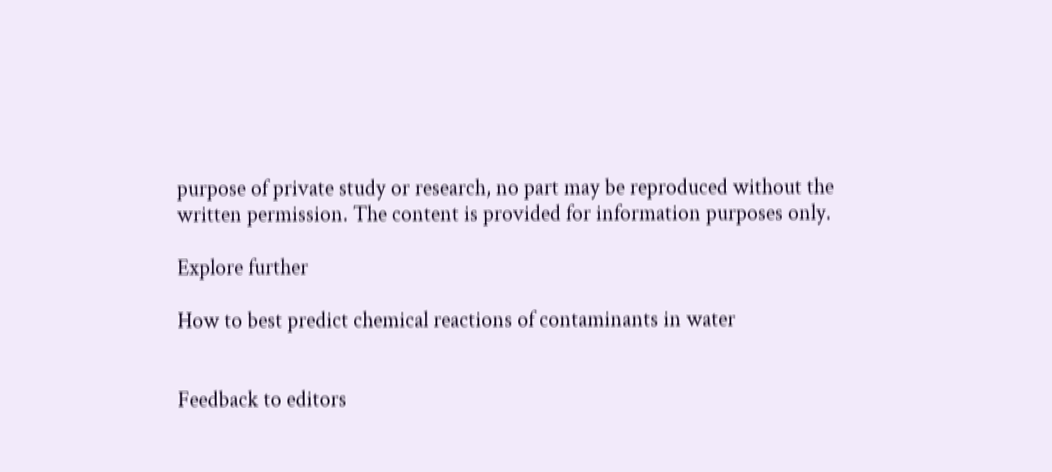purpose of private study or research, no part may be reproduced without the written permission. The content is provided for information purposes only.

Explore further

How to best predict chemical reactions of contaminants in water


Feedback to editors